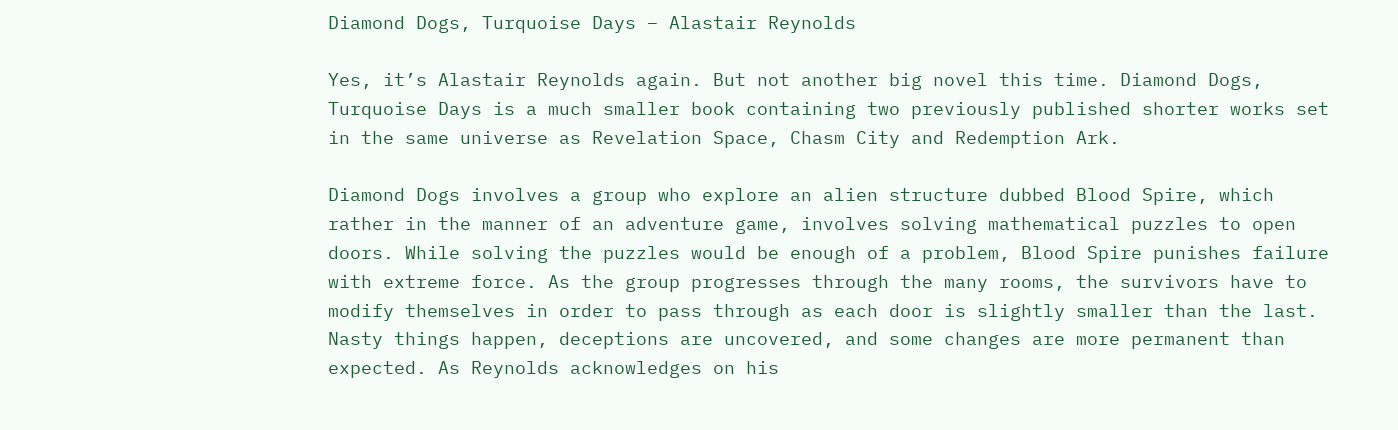Diamond Dogs, Turquoise Days – Alastair Reynolds

Yes, it’s Alastair Reynolds again. But not another big novel this time. Diamond Dogs, Turquoise Days is a much smaller book containing two previously published shorter works set in the same universe as Revelation Space, Chasm City and Redemption Ark.

Diamond Dogs involves a group who explore an alien structure dubbed Blood Spire, which rather in the manner of an adventure game, involves solving mathematical puzzles to open doors. While solving the puzzles would be enough of a problem, Blood Spire punishes failure with extreme force. As the group progresses through the many rooms, the survivors have to modify themselves in order to pass through as each door is slightly smaller than the last. Nasty things happen, deceptions are uncovered, and some changes are more permanent than expected. As Reynolds acknowledges on his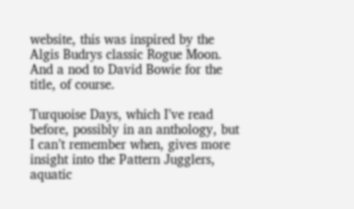website, this was inspired by the Algis Budrys classic Rogue Moon. And a nod to David Bowie for the title, of course.

Turquoise Days, which I’ve read before, possibly in an anthology, but I can’t remember when, gives more insight into the Pattern Jugglers, aquatic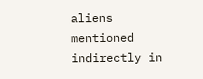aliens mentioned indirectly in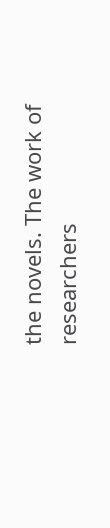the novels. The work of researchers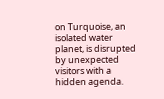on Turquoise, an isolated water planet, is disrupted by unexpected visitors with a hidden agenda.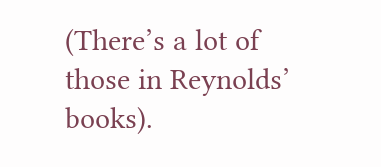(There’s a lot of those in Reynolds’ books).